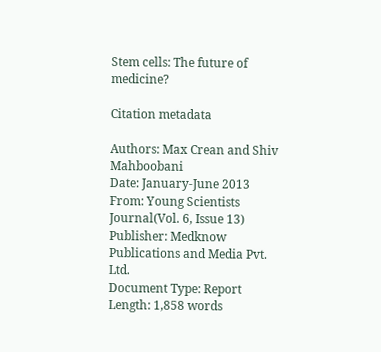Stem cells: The future of medicine?

Citation metadata

Authors: Max Crean and Shiv Mahboobani
Date: January-June 2013
From: Young Scientists Journal(Vol. 6, Issue 13)
Publisher: Medknow Publications and Media Pvt. Ltd.
Document Type: Report
Length: 1,858 words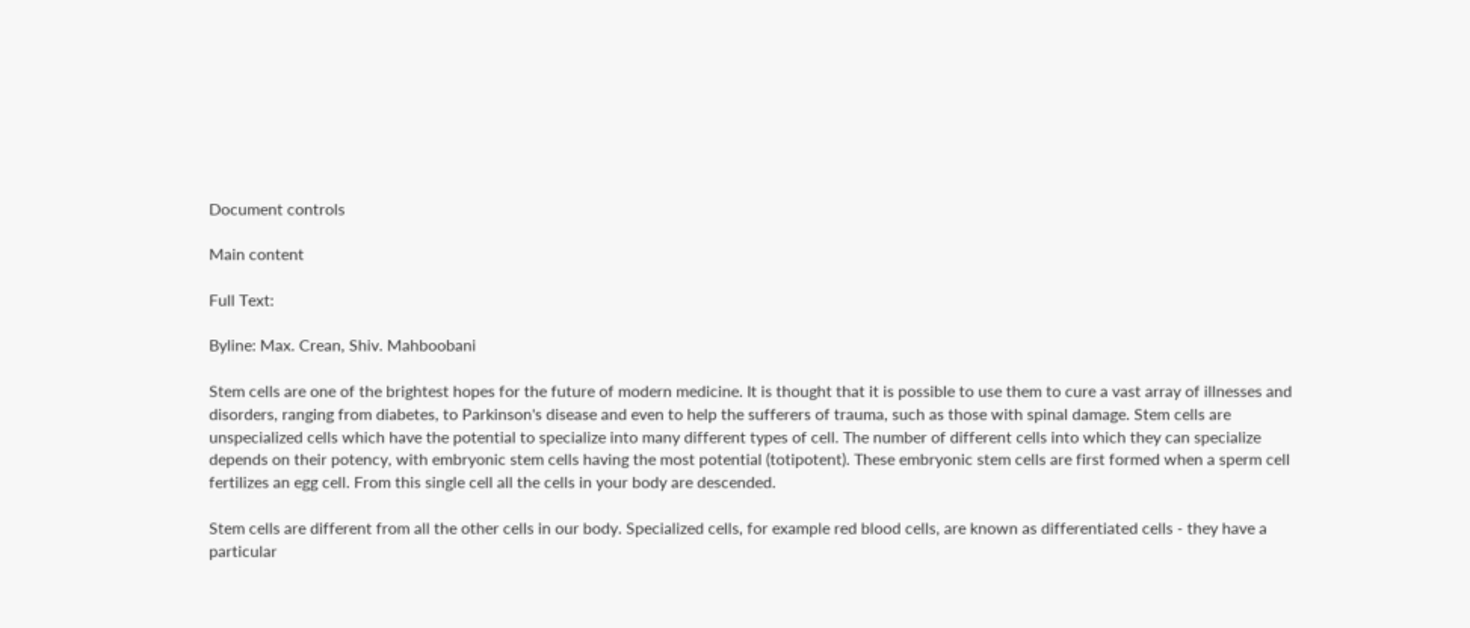Document controls

Main content

Full Text:

Byline: Max. Crean, Shiv. Mahboobani

Stem cells are one of the brightest hopes for the future of modern medicine. It is thought that it is possible to use them to cure a vast array of illnesses and disorders, ranging from diabetes, to Parkinson's disease and even to help the sufferers of trauma, such as those with spinal damage. Stem cells are unspecialized cells which have the potential to specialize into many different types of cell. The number of different cells into which they can specialize depends on their potency, with embryonic stem cells having the most potential (totipotent). These embryonic stem cells are first formed when a sperm cell fertilizes an egg cell. From this single cell all the cells in your body are descended.

Stem cells are different from all the other cells in our body. Specialized cells, for example red blood cells, are known as differentiated cells - they have a particular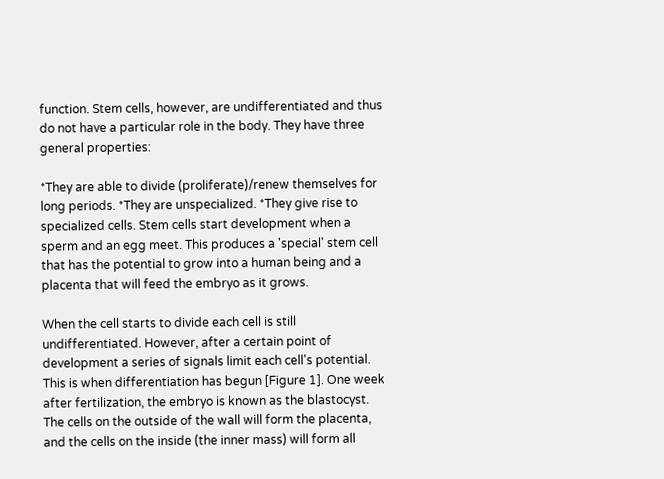function. Stem cells, however, are undifferentiated and thus do not have a particular role in the body. They have three general properties:

*They are able to divide (proliferate)/renew themselves for long periods. *They are unspecialized. *They give rise to specialized cells. Stem cells start development when a sperm and an egg meet. This produces a 'special' stem cell that has the potential to grow into a human being and a placenta that will feed the embryo as it grows.

When the cell starts to divide each cell is still undifferentiated. However, after a certain point of development a series of signals limit each cell's potential. This is when differentiation has begun [Figure 1]. One week after fertilization, the embryo is known as the blastocyst. The cells on the outside of the wall will form the placenta, and the cells on the inside (the inner mass) will form all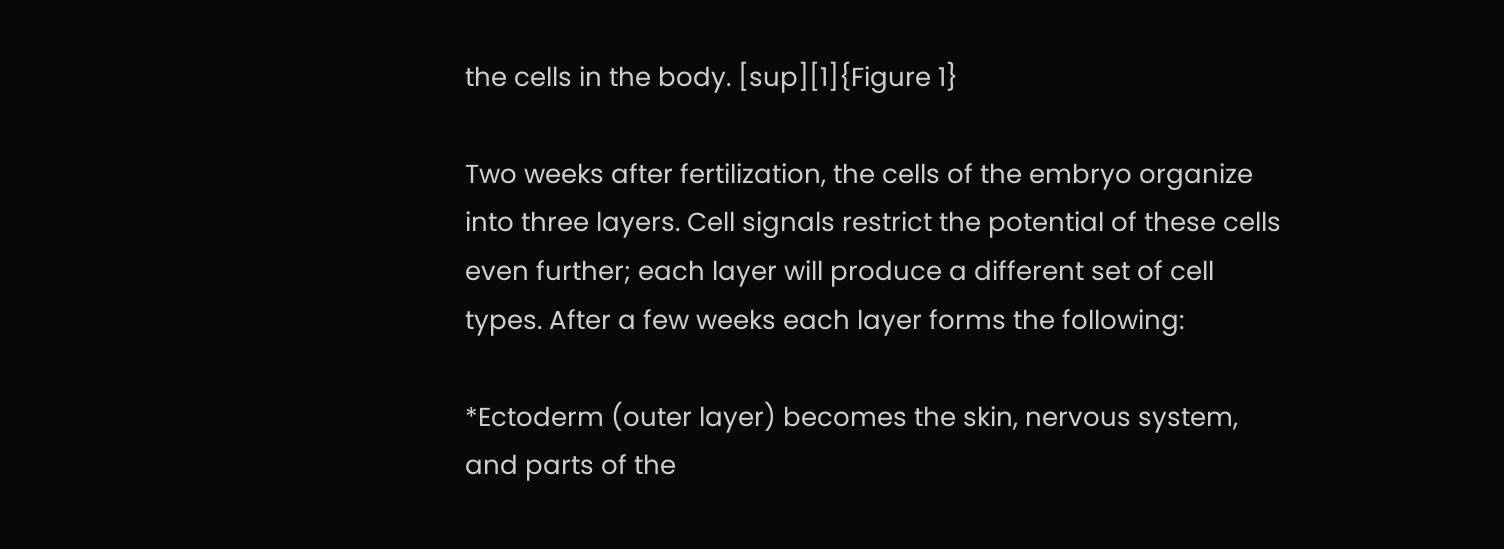the cells in the body. [sup][1]{Figure 1}

Two weeks after fertilization, the cells of the embryo organize into three layers. Cell signals restrict the potential of these cells even further; each layer will produce a different set of cell types. After a few weeks each layer forms the following:

*Ectoderm (outer layer) becomes the skin, nervous system, and parts of the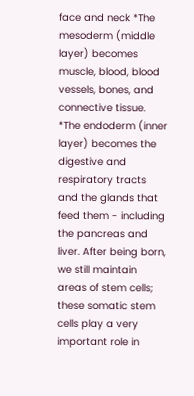face and neck *The mesoderm (middle layer) becomes muscle, blood, blood vessels, bones, and connective tissue. *The endoderm (inner layer) becomes the digestive and respiratory tracts and the glands that feed them - including the pancreas and liver. After being born, we still maintain areas of stem cells; these somatic stem cells play a very important role in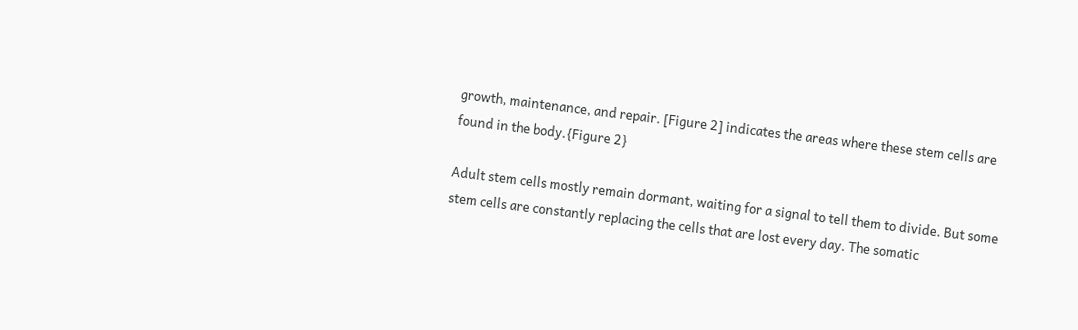growth, maintenance, and repair. [Figure 2] indicates the areas where these stem cells are found in the body.{Figure 2}

Adult stem cells mostly remain dormant, waiting for a signal to tell them to divide. But some stem cells are constantly replacing the cells that are lost every day. The somatic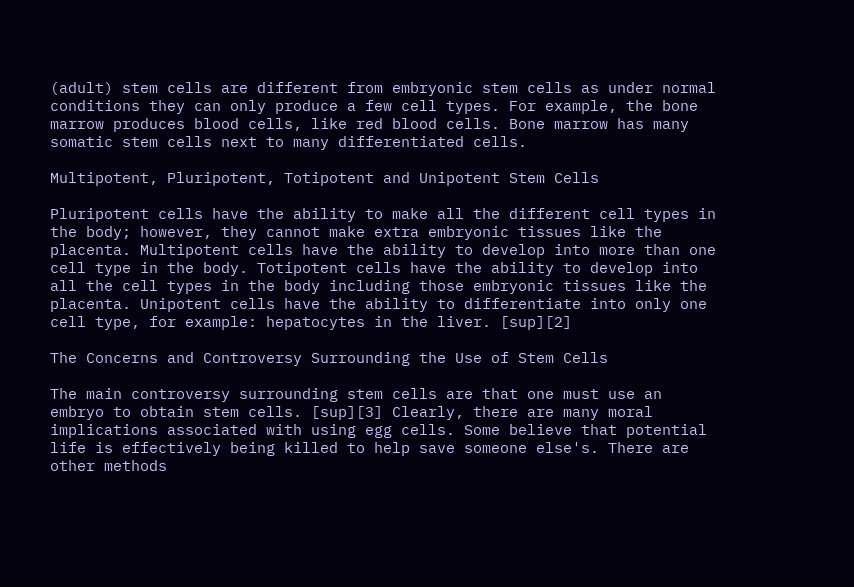(adult) stem cells are different from embryonic stem cells as under normal conditions they can only produce a few cell types. For example, the bone marrow produces blood cells, like red blood cells. Bone marrow has many somatic stem cells next to many differentiated cells.

Multipotent, Pluripotent, Totipotent and Unipotent Stem Cells

Pluripotent cells have the ability to make all the different cell types in the body; however, they cannot make extra embryonic tissues like the placenta. Multipotent cells have the ability to develop into more than one cell type in the body. Totipotent cells have the ability to develop into all the cell types in the body including those embryonic tissues like the placenta. Unipotent cells have the ability to differentiate into only one cell type, for example: hepatocytes in the liver. [sup][2]

The Concerns and Controversy Surrounding the Use of Stem Cells

The main controversy surrounding stem cells are that one must use an embryo to obtain stem cells. [sup][3] Clearly, there are many moral implications associated with using egg cells. Some believe that potential life is effectively being killed to help save someone else's. There are other methods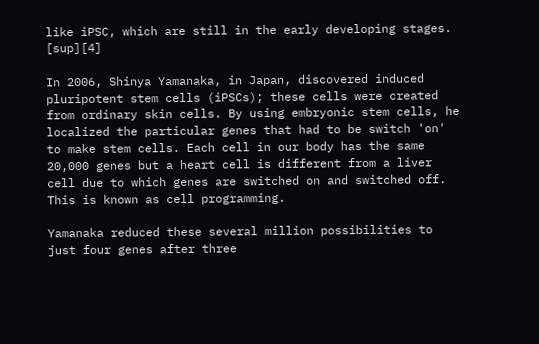like iPSC, which are still in the early developing stages. [sup][4]

In 2006, Shinya Yamanaka, in Japan, discovered induced pluripotent stem cells (iPSCs); these cells were created from ordinary skin cells. By using embryonic stem cells, he localized the particular genes that had to be switch 'on' to make stem cells. Each cell in our body has the same 20,000 genes but a heart cell is different from a liver cell due to which genes are switched on and switched off. This is known as cell programming.

Yamanaka reduced these several million possibilities to just four genes after three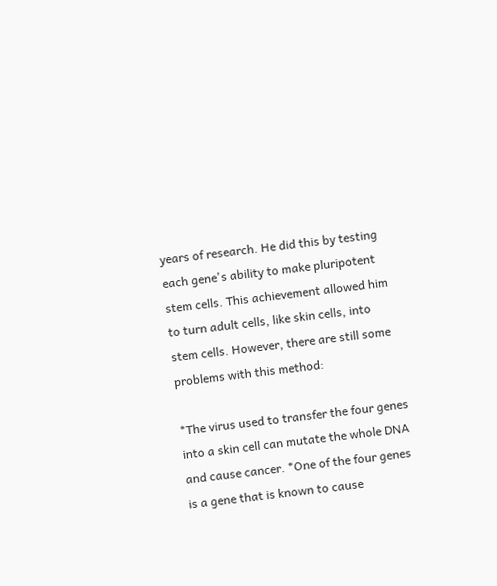years of research. He did this by testing each gene's ability to make pluripotent stem cells. This achievement allowed him to turn adult cells, like skin cells, into stem cells. However, there are still some problems with this method:

*The virus used to transfer the four genes into a skin cell can mutate the whole DNA and cause cancer. *One of the four genes is a gene that is known to cause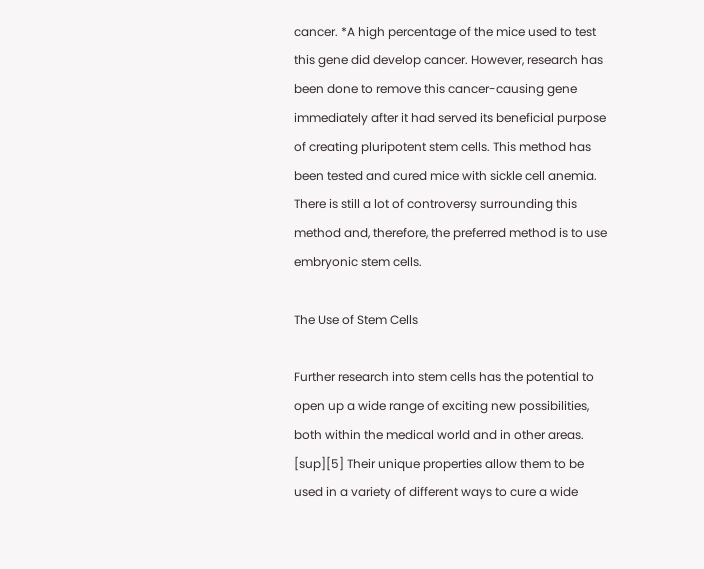cancer. *A high percentage of the mice used to test this gene did develop cancer. However, research has been done to remove this cancer-causing gene immediately after it had served its beneficial purpose of creating pluripotent stem cells. This method has been tested and cured mice with sickle cell anemia. There is still a lot of controversy surrounding this method and, therefore, the preferred method is to use embryonic stem cells.

The Use of Stem Cells

Further research into stem cells has the potential to open up a wide range of exciting new possibilities, both within the medical world and in other areas. [sup][5] Their unique properties allow them to be used in a variety of different ways to cure a wide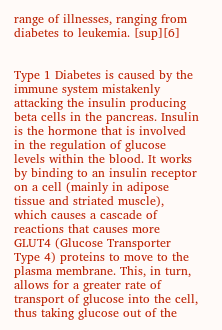range of illnesses, ranging from diabetes to leukemia. [sup][6]


Type 1 Diabetes is caused by the immune system mistakenly attacking the insulin producing beta cells in the pancreas. Insulin is the hormone that is involved in the regulation of glucose levels within the blood. It works by binding to an insulin receptor on a cell (mainly in adipose tissue and striated muscle), which causes a cascade of reactions that causes more GLUT4 (Glucose Transporter Type 4) proteins to move to the plasma membrane. This, in turn, allows for a greater rate of transport of glucose into the cell, thus taking glucose out of the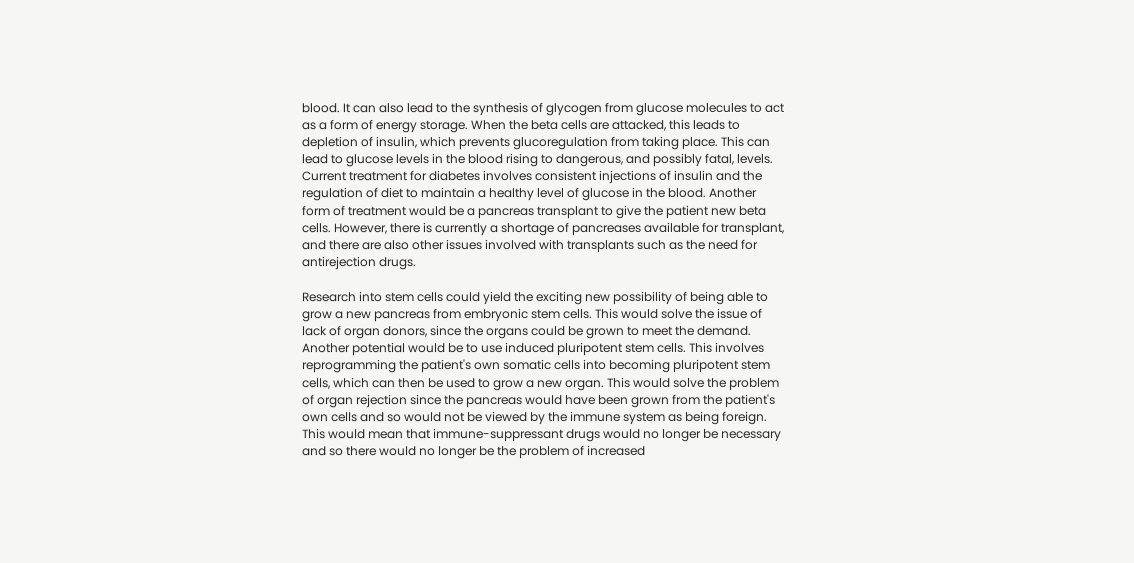blood. It can also lead to the synthesis of glycogen from glucose molecules to act as a form of energy storage. When the beta cells are attacked, this leads to depletion of insulin, which prevents glucoregulation from taking place. This can lead to glucose levels in the blood rising to dangerous, and possibly fatal, levels. Current treatment for diabetes involves consistent injections of insulin and the regulation of diet to maintain a healthy level of glucose in the blood. Another form of treatment would be a pancreas transplant to give the patient new beta cells. However, there is currently a shortage of pancreases available for transplant, and there are also other issues involved with transplants such as the need for antirejection drugs.

Research into stem cells could yield the exciting new possibility of being able to grow a new pancreas from embryonic stem cells. This would solve the issue of lack of organ donors, since the organs could be grown to meet the demand. Another potential would be to use induced pluripotent stem cells. This involves reprogramming the patient's own somatic cells into becoming pluripotent stem cells, which can then be used to grow a new organ. This would solve the problem of organ rejection since the pancreas would have been grown from the patient's own cells and so would not be viewed by the immune system as being foreign. This would mean that immune-suppressant drugs would no longer be necessary and so there would no longer be the problem of increased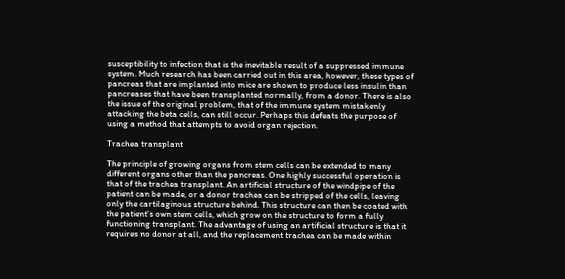susceptibility to infection that is the inevitable result of a suppressed immune system. Much research has been carried out in this area, however, these types of pancreas that are implanted into mice are shown to produce less insulin than pancreases that have been transplanted normally, from a donor. There is also the issue of the original problem, that of the immune system mistakenly attacking the beta cells, can still occur. Perhaps this defeats the purpose of using a method that attempts to avoid organ rejection.

Trachea transplant

The principle of growing organs from stem cells can be extended to many different organs other than the pancreas. One highly successful operation is that of the trachea transplant. An artificial structure of the windpipe of the patient can be made, or a donor trachea can be stripped of the cells, leaving only the cartilaginous structure behind. This structure can then be coated with the patient's own stem cells, which grow on the structure to form a fully functioning transplant. The advantage of using an artificial structure is that it requires no donor at all, and the replacement trachea can be made within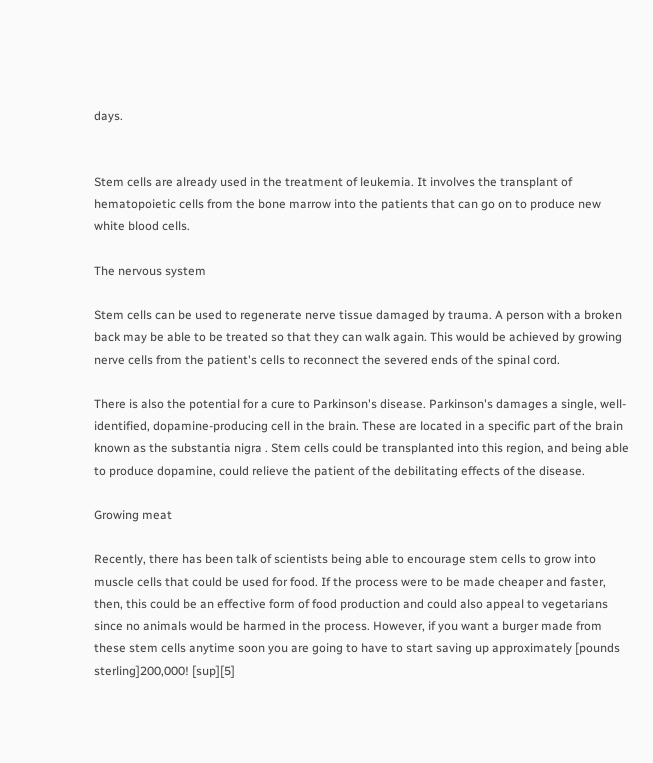days.


Stem cells are already used in the treatment of leukemia. It involves the transplant of hematopoietic cells from the bone marrow into the patients that can go on to produce new white blood cells.

The nervous system

Stem cells can be used to regenerate nerve tissue damaged by trauma. A person with a broken back may be able to be treated so that they can walk again. This would be achieved by growing nerve cells from the patient's cells to reconnect the severed ends of the spinal cord.

There is also the potential for a cure to Parkinson's disease. Parkinson's damages a single, well-identified, dopamine-producing cell in the brain. These are located in a specific part of the brain known as the substantia nigra . Stem cells could be transplanted into this region, and being able to produce dopamine, could relieve the patient of the debilitating effects of the disease.

Growing meat

Recently, there has been talk of scientists being able to encourage stem cells to grow into muscle cells that could be used for food. If the process were to be made cheaper and faster, then, this could be an effective form of food production and could also appeal to vegetarians since no animals would be harmed in the process. However, if you want a burger made from these stem cells anytime soon you are going to have to start saving up approximately [pounds sterling]200,000! [sup][5]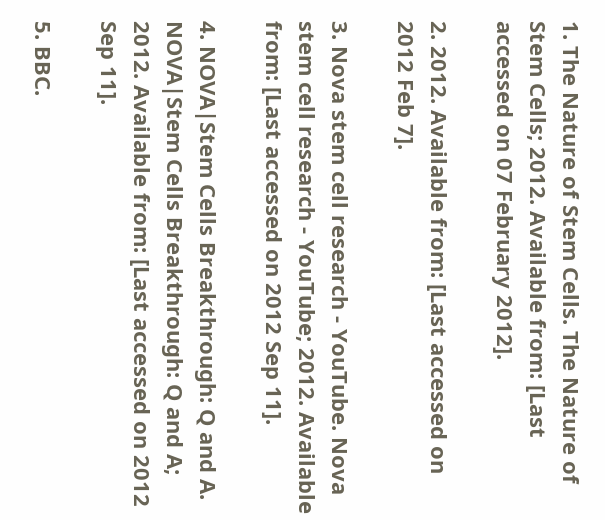1. The Nature of Stem Cells. The Nature of Stem Cells; 2012. Available from: [Last accessed on 07 February 2012].

2. 2012. Available from: [Last accessed on 2012 Feb 7].

3. Nova stem cell research - YouTube. Nova stem cell research - YouTube; 2012. Available from: [Last accessed on 2012 Sep 11].

4. NOVA|Stem Cells Breakthrough: Q and A. NOVA|Stem Cells Breakthrough: Q and A; 2012. Available from: [Last accessed on 2012 Sep 11].

5. BBC.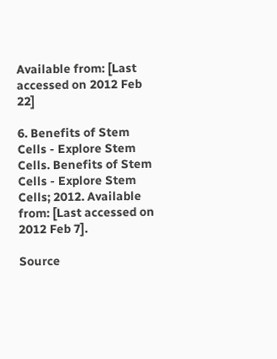Available from: [Last accessed on 2012 Feb 22]

6. Benefits of Stem Cells - Explore Stem Cells. Benefits of Stem Cells - Explore Stem Cells; 2012. Available from: [Last accessed on 2012 Feb 7].

Source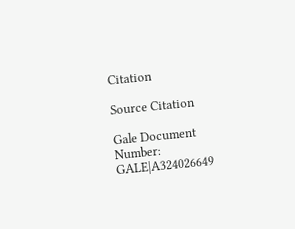Citation

Source Citation

Gale Document Number: GALE|A324026649